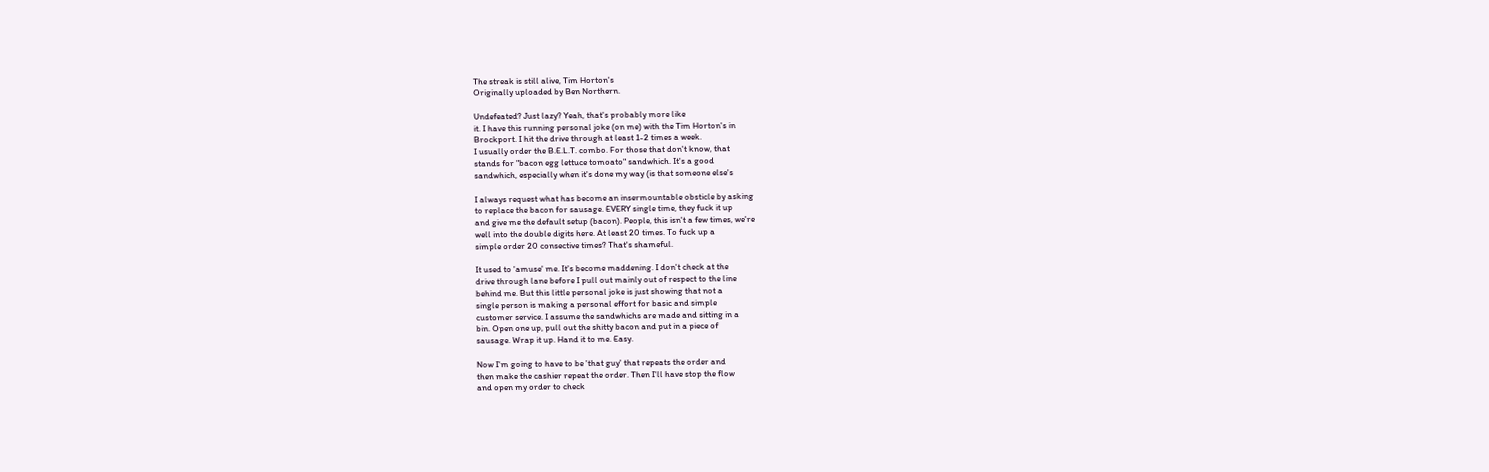The streak is still alive, Tim Horton's
Originally uploaded by Ben Northern.

Undefeated? Just lazy? Yeah, that's probably more like
it. I have this running personal joke (on me) with the Tim Horton's in
Brockport. I hit the drive through at least 1-2 times a week.
I usually order the B.E.L.T. combo. For those that don't know, that
stands for "bacon egg lettuce tomoato" sandwhich. It's a good
sandwhich, especially when it's done my way (is that someone else's

I always request what has become an insermountable obsticle by asking
to replace the bacon for sausage. EVERY single time, they fuck it up
and give me the default setup (bacon). People, this isn't a few times, we're
well into the double digits here. At least 20 times. To fuck up a
simple order 20 consective times? That's shameful.

It used to 'amuse' me. It's become maddening. I don't check at the
drive through lane before I pull out mainly out of respect to the line
behind me. But this little personal joke is just showing that not a
single person is making a personal effort for basic and simple
customer service. I assume the sandwhichs are made and sitting in a
bin. Open one up, pull out the shitty bacon and put in a piece of
sausage. Wrap it up. Hand it to me. Easy.

Now I'm going to have to be 'that guy' that repeats the order and
then make the cashier repeat the order. Then I'll have stop the flow
and open my order to check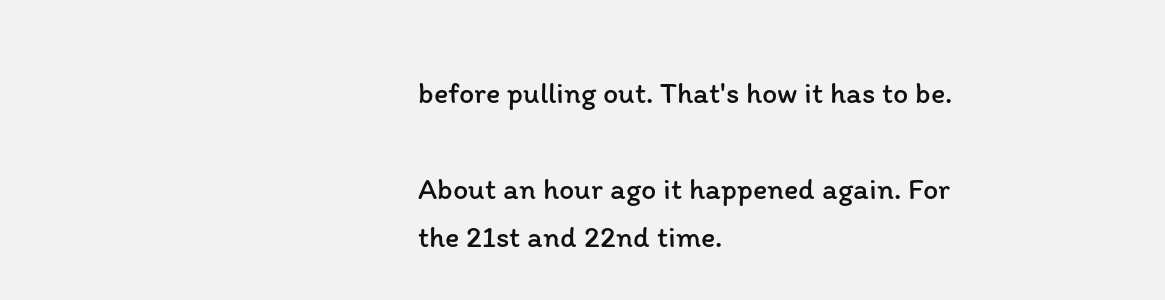before pulling out. That's how it has to be.

About an hour ago it happened again. For the 21st and 22nd time.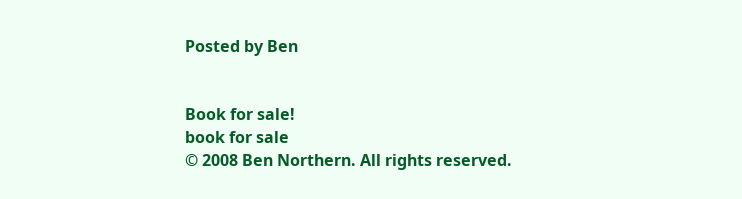Posted by Ben


Book for sale!
book for sale
© 2008 Ben Northern. All rights reserved.